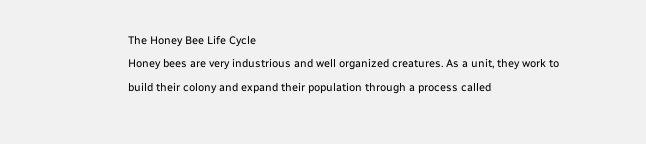The Honey Bee Life Cycle
Honey bees are very industrious and well organized creatures. As a unit, they work to build their colony and expand their population through a process called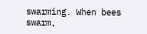swarming. When bees swarm,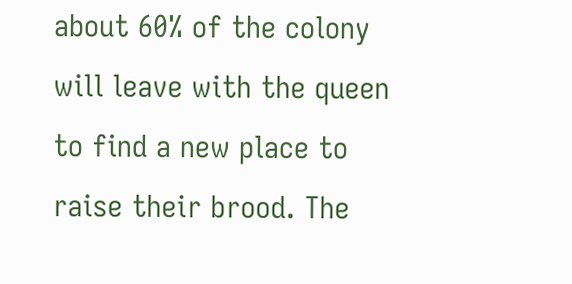about 60% of the colony will leave with the queen to find a new place to raise their brood. The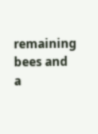remaining bees and a